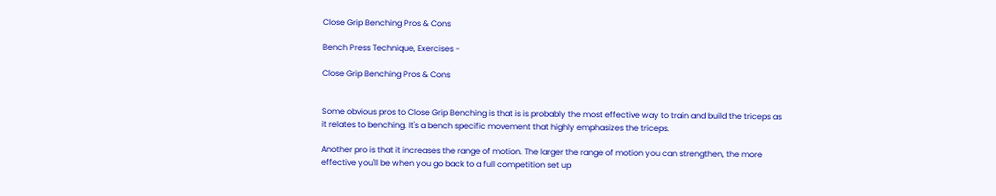Close Grip Benching Pros & Cons

Bench Press Technique, Exercises -

Close Grip Benching Pros & Cons


Some obvious pros to Close Grip Benching is that is is probably the most effective way to train and build the triceps as it relates to benching. It's a bench specific movement that highly emphasizes the triceps.

Another pro is that it increases the range of motion. The larger the range of motion you can strengthen, the more effective you'll be when you go back to a full competition set up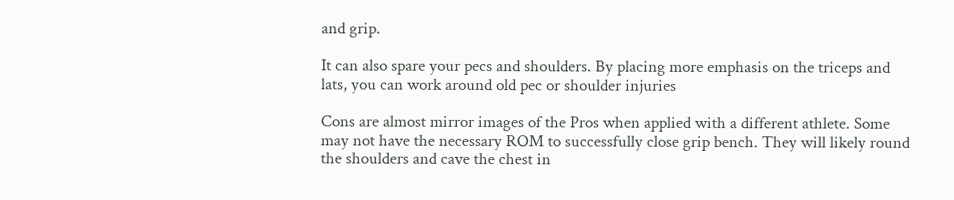and grip.

It can also spare your pecs and shoulders. By placing more emphasis on the triceps and lats, you can work around old pec or shoulder injuries

Cons are almost mirror images of the Pros when applied with a different athlete. Some may not have the necessary ROM to successfully close grip bench. They will likely round the shoulders and cave the chest in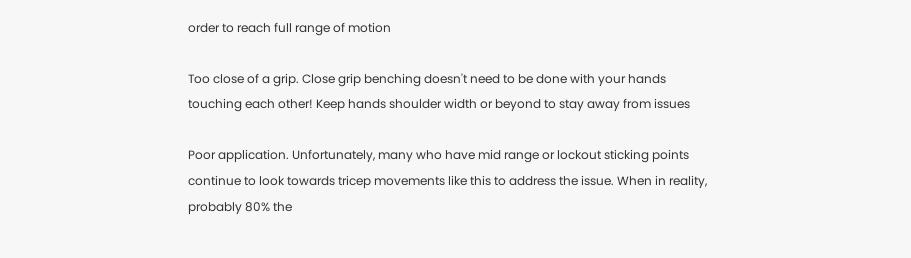order to reach full range of motion

Too close of a grip. Close grip benching doesn't need to be done with your hands touching each other! Keep hands shoulder width or beyond to stay away from issues

Poor application. Unfortunately, many who have mid range or lockout sticking points continue to look towards tricep movements like this to address the issue. When in reality, probably 80% the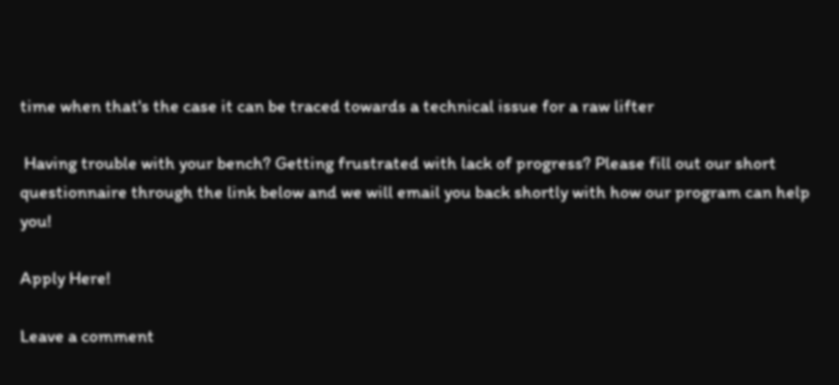time when that's the case it can be traced towards a technical issue for a raw lifter

 Having trouble with your bench? Getting frustrated with lack of progress? Please fill out our short questionnaire through the link below and we will email you back shortly with how our program can help you!

Apply Here!

Leave a comment